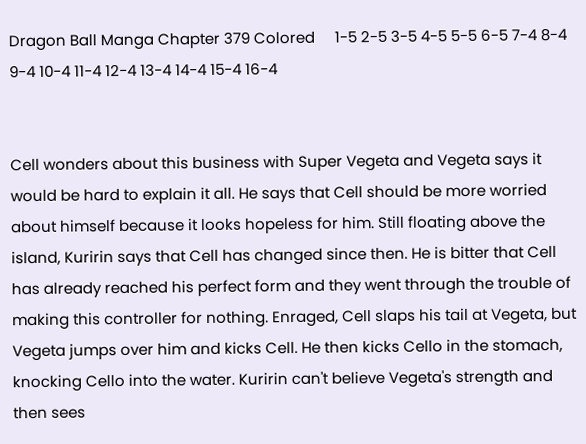Dragon Ball Manga Chapter 379 Colored     1-5 2-5 3-5 4-5 5-5 6-5 7-4 8-4 9-4 10-4 11-4 12-4 13-4 14-4 15-4 16-4


Cell wonders about this business with Super Vegeta and Vegeta says it would be hard to explain it all. He says that Cell should be more worried about himself because it looks hopeless for him. Still floating above the island, Kuririn says that Cell has changed since then. He is bitter that Cell has already reached his perfect form and they went through the trouble of making this controller for nothing. Enraged, Cell slaps his tail at Vegeta, but Vegeta jumps over him and kicks Cell. He then kicks Cello in the stomach, knocking Cello into the water. Kuririn can't believe Vegeta's strength and then sees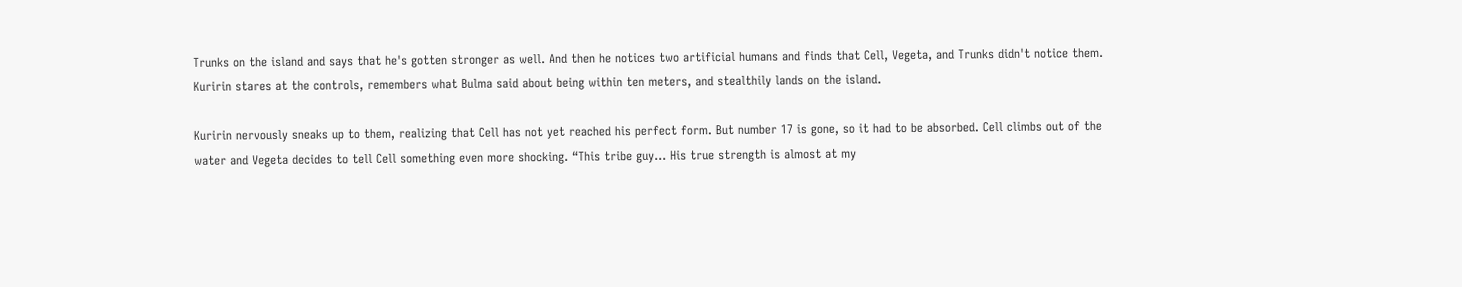Trunks on the island and says that he's gotten stronger as well. And then he notices two artificial humans and finds that Cell, Vegeta, and Trunks didn't notice them. Kuririn stares at the controls, remembers what Bulma said about being within ten meters, and stealthily lands on the island.

Kuririn nervously sneaks up to them, realizing that Cell has not yet reached his perfect form. But number 17 is gone, so it had to be absorbed. Cell climbs out of the water and Vegeta decides to tell Cell something even more shocking. “This tribe guy… His true strength is almost at my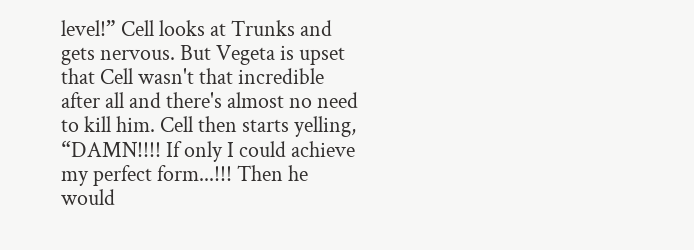level!” Cell looks at Trunks and gets nervous. But Vegeta is upset that Cell wasn't that incredible after all and there's almost no need to kill him. Cell then starts yelling, “DAMN!!!! If only I could achieve my perfect form...!!! Then he would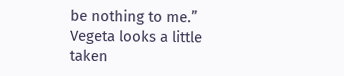be nothing to me.” Vegeta looks a little taken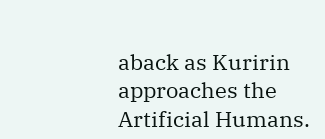aback as Kuririn approaches the Artificial Humans.